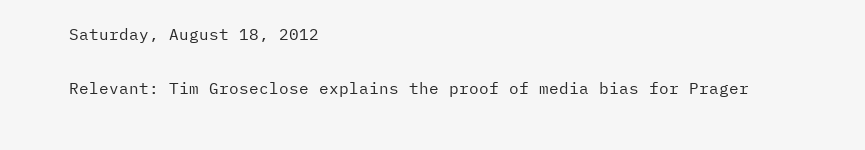Saturday, August 18, 2012

Relevant: Tim Groseclose explains the proof of media bias for Prager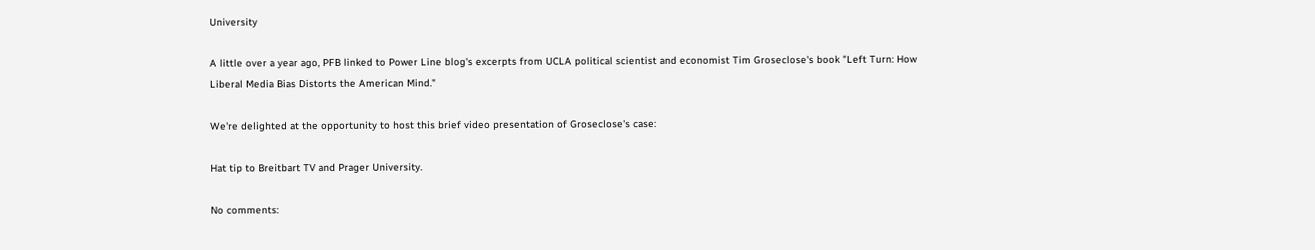University

A little over a year ago, PFB linked to Power Line blog's excerpts from UCLA political scientist and economist Tim Groseclose's book "Left Turn: How Liberal Media Bias Distorts the American Mind."

We're delighted at the opportunity to host this brief video presentation of Groseclose's case:

Hat tip to Breitbart TV and Prager University.

No comments: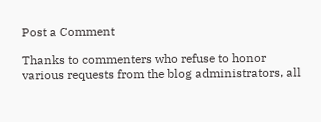Post a Comment

Thanks to commenters who refuse to honor various requests from the blog administrators, all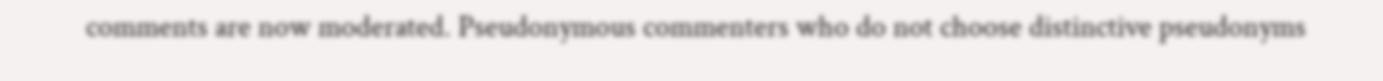comments are now moderated. Pseudonymous commenters who do not choose distinctive pseudonyms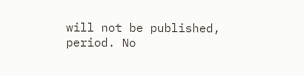will not be published, period. No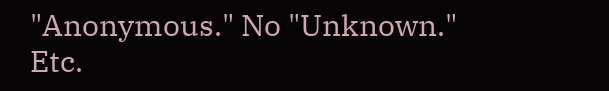"Anonymous." No "Unknown." Etc.